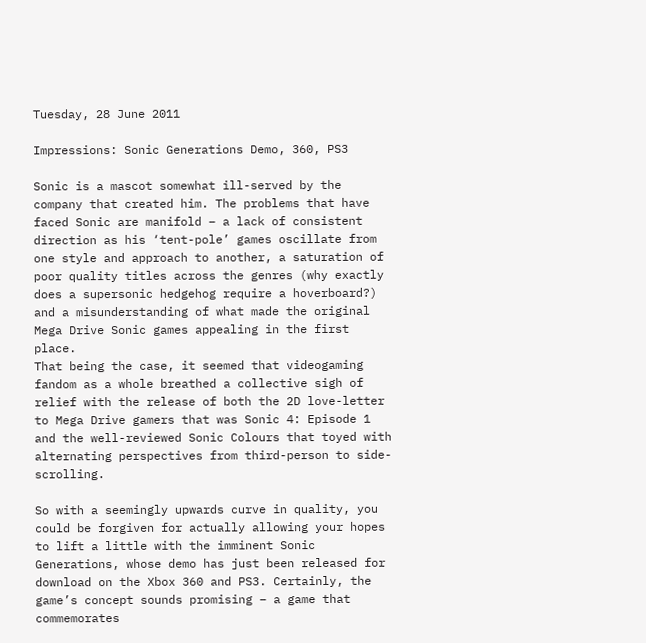Tuesday, 28 June 2011

Impressions: Sonic Generations Demo, 360, PS3

Sonic is a mascot somewhat ill-served by the company that created him. The problems that have faced Sonic are manifold – a lack of consistent direction as his ‘tent-pole’ games oscillate from one style and approach to another, a saturation of poor quality titles across the genres (why exactly does a supersonic hedgehog require a hoverboard?) and a misunderstanding of what made the original Mega Drive Sonic games appealing in the first place.
That being the case, it seemed that videogaming fandom as a whole breathed a collective sigh of relief with the release of both the 2D love-letter to Mega Drive gamers that was Sonic 4: Episode 1 and the well-reviewed Sonic Colours that toyed with alternating perspectives from third-person to side-scrolling.

So with a seemingly upwards curve in quality, you could be forgiven for actually allowing your hopes to lift a little with the imminent Sonic Generations, whose demo has just been released for download on the Xbox 360 and PS3. Certainly, the game’s concept sounds promising – a game that commemorates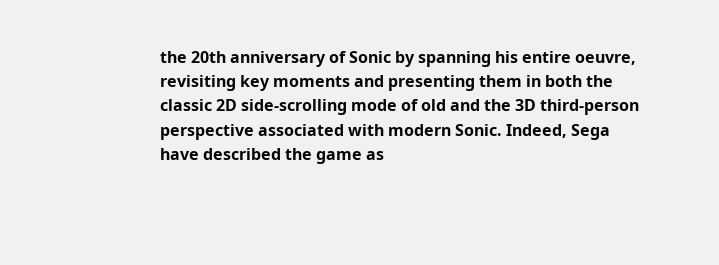the 20th anniversary of Sonic by spanning his entire oeuvre, revisiting key moments and presenting them in both the classic 2D side-scrolling mode of old and the 3D third-person perspective associated with modern Sonic. Indeed, Sega have described the game as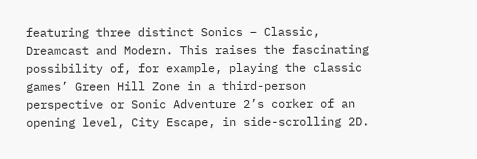featuring three distinct Sonics – Classic, Dreamcast and Modern. This raises the fascinating possibility of, for example, playing the classic games’ Green Hill Zone in a third-person perspective or Sonic Adventure 2’s corker of an opening level, City Escape, in side-scrolling 2D.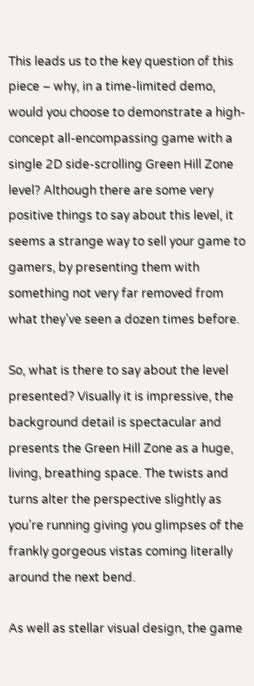This leads us to the key question of this piece – why, in a time-limited demo, would you choose to demonstrate a high-concept all-encompassing game with a single 2D side-scrolling Green Hill Zone level? Although there are some very positive things to say about this level, it seems a strange way to sell your game to gamers, by presenting them with something not very far removed from what they’ve seen a dozen times before.

So, what is there to say about the level presented? Visually it is impressive, the background detail is spectacular and presents the Green Hill Zone as a huge, living, breathing space. The twists and turns alter the perspective slightly as you’re running giving you glimpses of the frankly gorgeous vistas coming literally around the next bend.

As well as stellar visual design, the game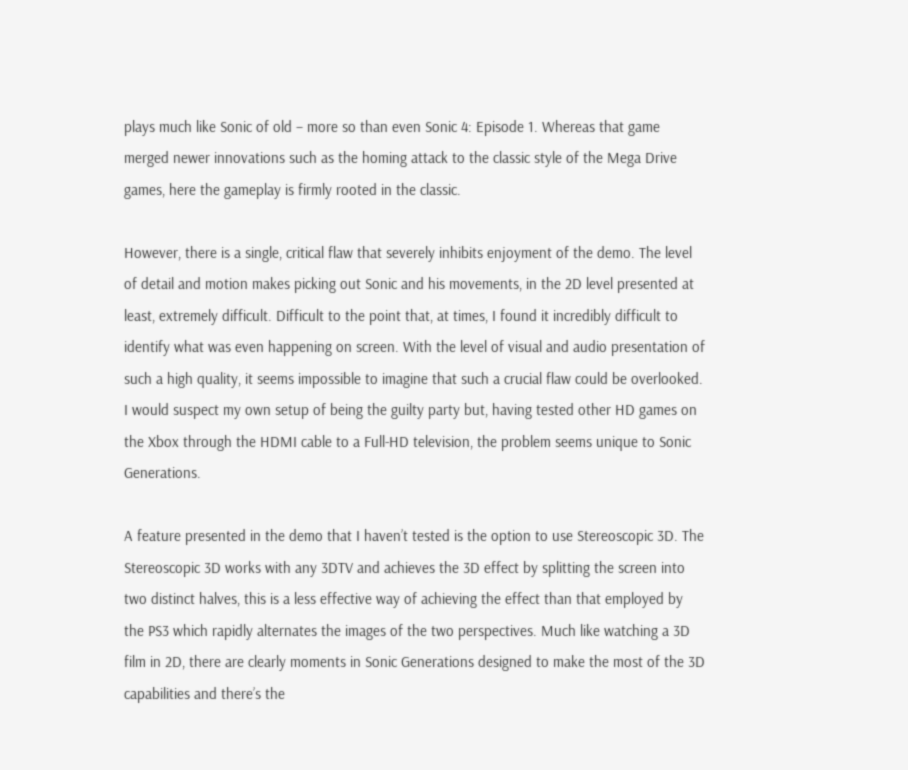plays much like Sonic of old – more so than even Sonic 4: Episode 1. Whereas that game merged newer innovations such as the homing attack to the classic style of the Mega Drive games, here the gameplay is firmly rooted in the classic.

However, there is a single, critical flaw that severely inhibits enjoyment of the demo. The level of detail and motion makes picking out Sonic and his movements, in the 2D level presented at least, extremely difficult. Difficult to the point that, at times, I found it incredibly difficult to identify what was even happening on screen. With the level of visual and audio presentation of such a high quality, it seems impossible to imagine that such a crucial flaw could be overlooked. I would suspect my own setup of being the guilty party but, having tested other HD games on the Xbox through the HDMI cable to a Full-HD television, the problem seems unique to Sonic Generations.

A feature presented in the demo that I haven’t tested is the option to use Stereoscopic 3D. The Stereoscopic 3D works with any 3DTV and achieves the 3D effect by splitting the screen into two distinct halves, this is a less effective way of achieving the effect than that employed by the PS3 which rapidly alternates the images of the two perspectives. Much like watching a 3D film in 2D, there are clearly moments in Sonic Generations designed to make the most of the 3D capabilities and there’s the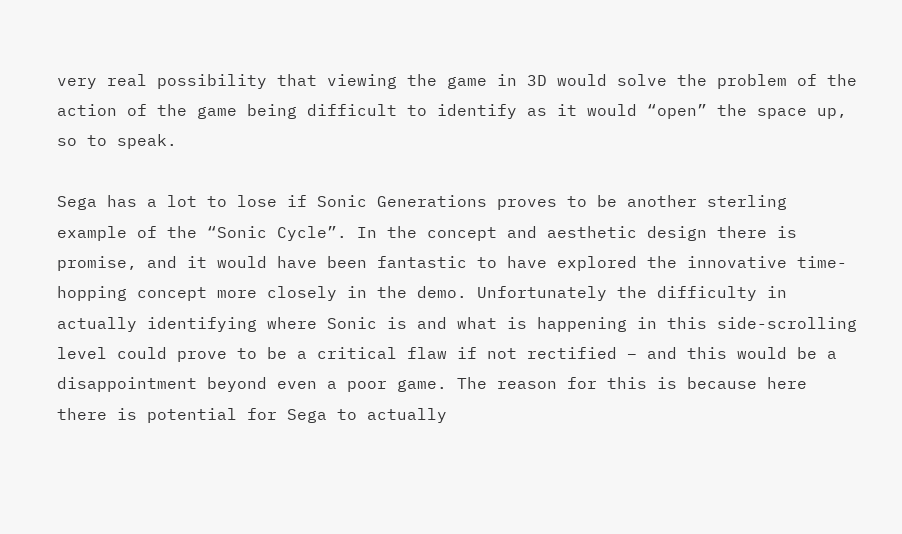very real possibility that viewing the game in 3D would solve the problem of the action of the game being difficult to identify as it would “open” the space up, so to speak.

Sega has a lot to lose if Sonic Generations proves to be another sterling example of the “Sonic Cycle”. In the concept and aesthetic design there is promise, and it would have been fantastic to have explored the innovative time-hopping concept more closely in the demo. Unfortunately the difficulty in actually identifying where Sonic is and what is happening in this side-scrolling level could prove to be a critical flaw if not rectified – and this would be a disappointment beyond even a poor game. The reason for this is because here there is potential for Sega to actually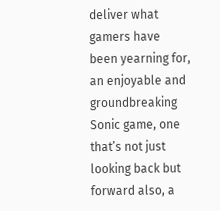deliver what gamers have been yearning for, an enjoyable and groundbreaking Sonic game, one that’s not just looking back but forward also, a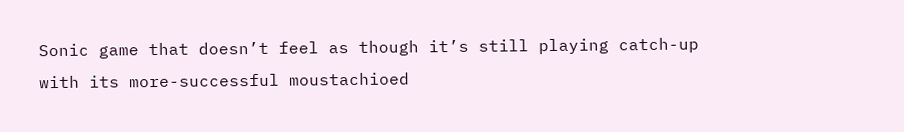Sonic game that doesn’t feel as though it’s still playing catch-up with its more-successful moustachioed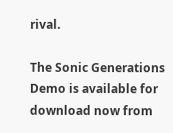rival.

The Sonic Generations Demo is available for download now from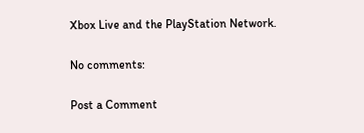Xbox Live and the PlayStation Network.

No comments:

Post a Comment